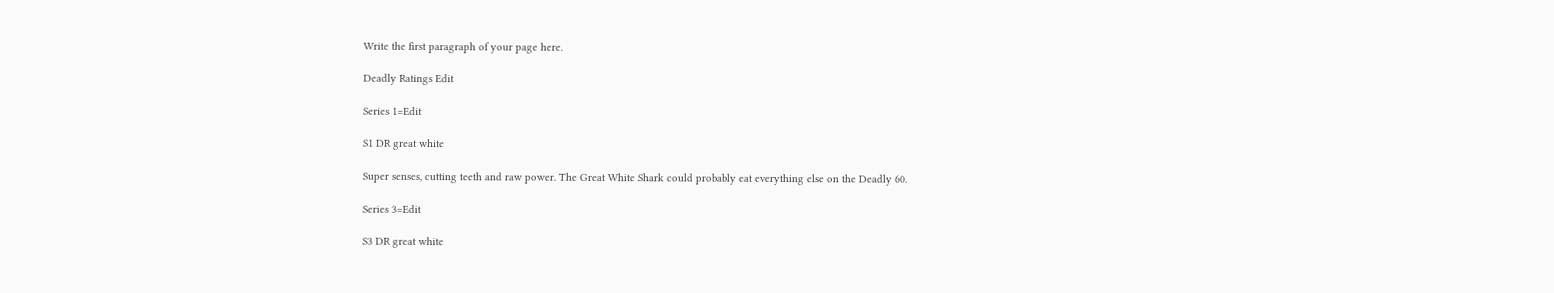Write the first paragraph of your page here.

Deadly Ratings Edit

Series 1=Edit

S1 DR great white

Super senses, cutting teeth and raw power. The Great White Shark could probably eat everything else on the Deadly 60.

Series 3=Edit

S3 DR great white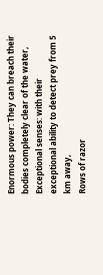Enormous power: They can breach their bodies completely clear of the water,
Exceptional senses: with their exceptional ability to detect prey from 5 km away,
Rows of razor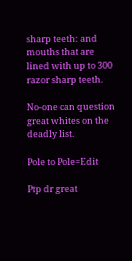sharp teeth: and mouths that are lined with up to 300 razor sharp teeth.

No-one can question great whites on the deadly list.

Pole to Pole=Edit

Ptp dr great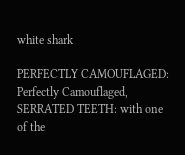white shark

PERFECTLY CAMOUFLAGED: Perfectly Camouflaged,
SERRATED TEETH: with one of the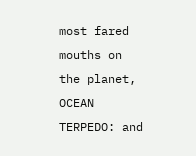most fared mouths on the planet,
OCEAN TERPEDO: and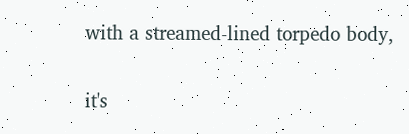with a streamed-lined torpedo body,

it's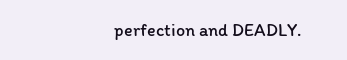perfection and DEADLY.